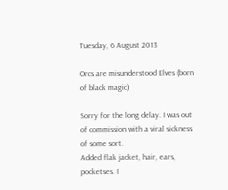Tuesday, 6 August 2013

Orcs are misunderstood Elves (born of black magic)

Sorry for the long delay. I was out of commission with a viral sickness of some sort.
Added flak jacket, hair, ears, pocketses. I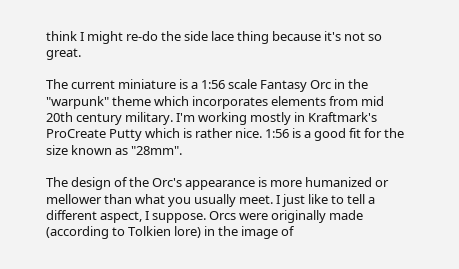think I might re-do the side lace thing because it's not so great.

The current miniature is a 1:56 scale Fantasy Orc in the "warpunk" theme which incorporates elements from mid 20th century military. I'm working mostly in Kraftmark's ProCreate Putty which is rather nice. 1:56 is a good fit for the size known as "28mm".

The design of the Orc's appearance is more humanized or mellower than what you usually meet. I just like to tell a different aspect, I suppose. Orcs were originally made (according to Tolkien lore) in the image of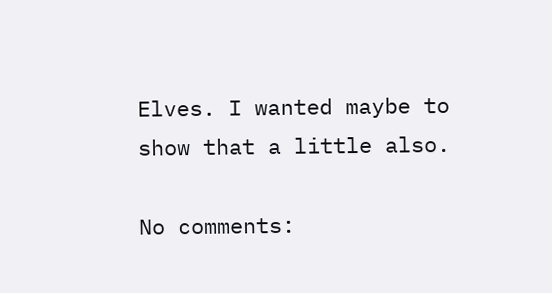Elves. I wanted maybe to show that a little also.

No comments: